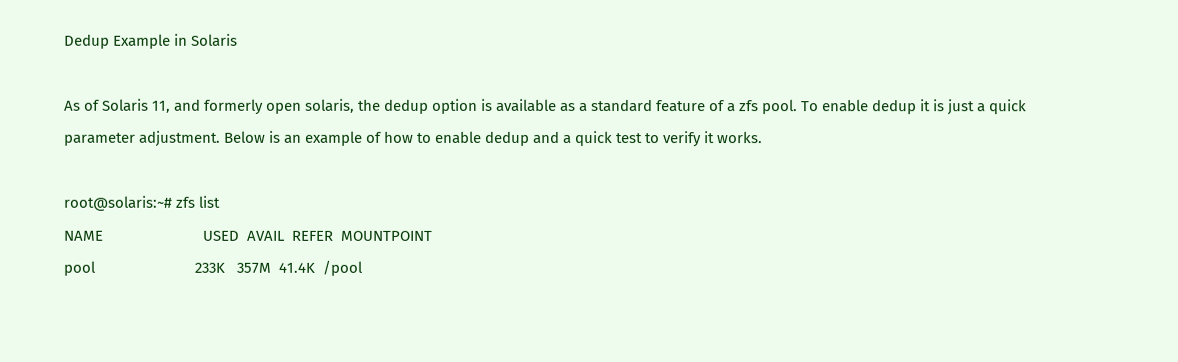Dedup Example in Solaris

As of Solaris 11, and formerly open solaris, the dedup option is available as a standard feature of a zfs pool. To enable dedup it is just a quick parameter adjustment. Below is an example of how to enable dedup and a quick test to verify it works.

root@solaris:~# zfs list
NAME                         USED  AVAIL  REFER  MOUNTPOINT
pool                         233K   357M  41.4K  /pool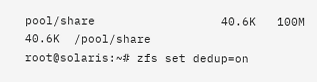pool/share                  40.6K   100M  40.6K  /pool/share
root@solaris:~# zfs set dedup=on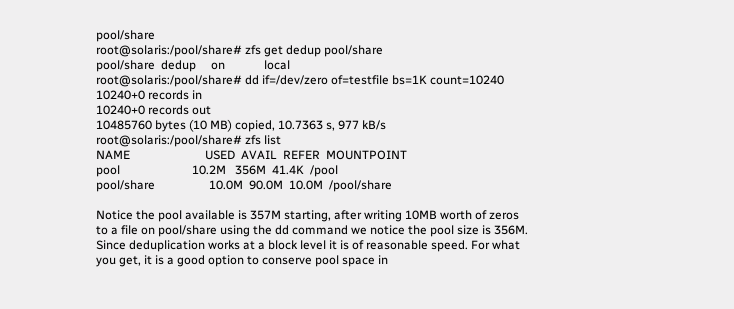pool/share
root@solaris:/pool/share# zfs get dedup pool/share
pool/share  dedup     on             local
root@solaris:/pool/share# dd if=/dev/zero of=testfile bs=1K count=10240
10240+0 records in
10240+0 records out
10485760 bytes (10 MB) copied, 10.7363 s, 977 kB/s
root@solaris:/pool/share# zfs list
NAME                         USED  AVAIL  REFER  MOUNTPOINT
pool                        10.2M   356M  41.4K  /pool
pool/share                  10.0M  90.0M  10.0M  /pool/share

Notice the pool available is 357M starting, after writing 10MB worth of zeros to a file on pool/share using the dd command we notice the pool size is 356M. Since deduplication works at a block level it is of reasonable speed. For what you get, it is a good option to conserve pool space in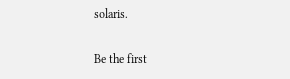solaris.

Be the first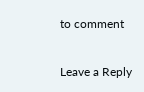to comment

Leave a Reply